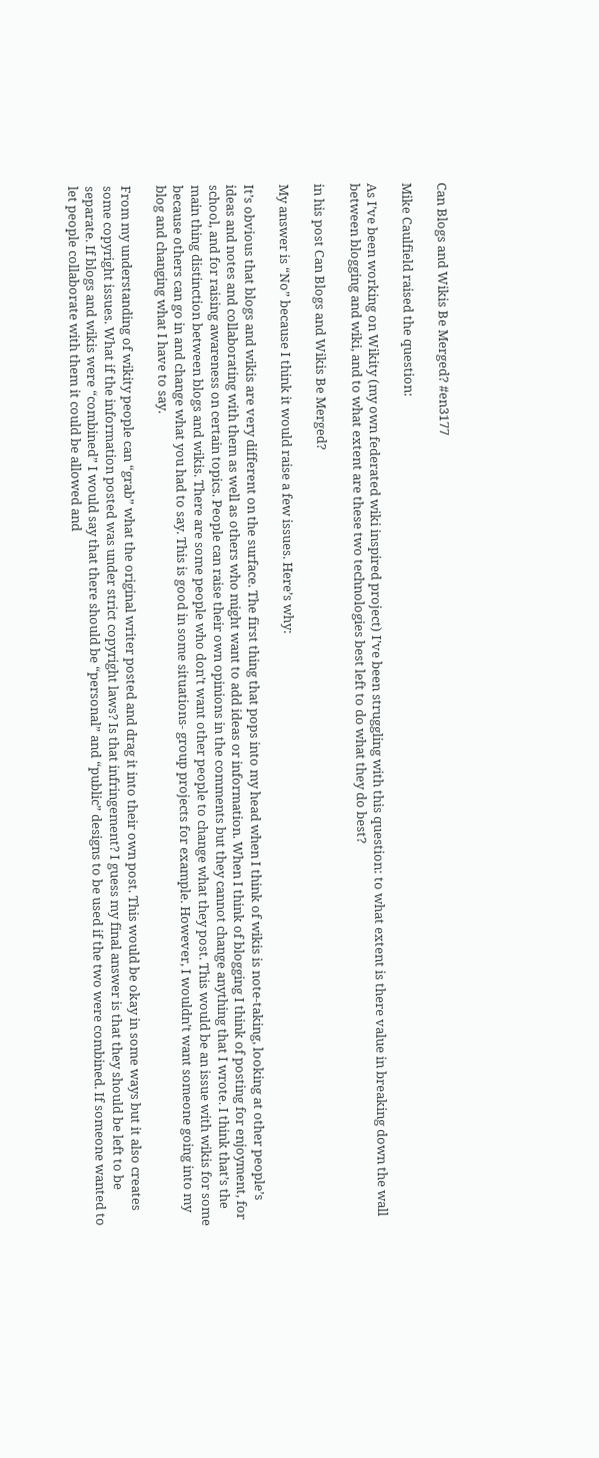Can Blogs and Wikis Be Merged? #en3177

Mike Caulfield raised the question:

As I’ve been working on Wikity (my own federated wiki inspired project) I’ve been struggling with this question: to what extent is there value in breaking down the wall between blogging and wiki, and to what extent are these two technologies best left to do what they do best?

in his post Can Blogs and Wikis Be Merged?

My answer is “No” because I think it would raise a few issues. Here’s why:

It’s obvious that blogs and wikis are very different on the surface. The first thing that pops into my head when I think of wikis is note-taking, looking at other people’s ideas and notes and collaborating with them as well as others who might want to add ideas or information. When I think of blogging I think of posting for enjoyment, for school, and for raising awareness on certain topics. People can raise their own opinions in the comments but they cannot change anything that I wrote. I think that’s the main thing distinction between blogs and wikis. There are some people who don’t want other people to change what they post. This would be an issue with wikis for some because others can go in and change what you had to say. This is good in some situations- group projects for example. However, I wouldn’t want someone going into my blog and changing what I have to say.

From my understanding of wikity people can “grab” what the original writer posted and drag it into their own post. This would be okay in some ways but it also creates some copyright issues. What if the information posted was under strict copyright laws? Is that infringement? I guess my final answer is that they should be left to be separate. If blogs and wikis were “combined” I would say that there should be “personal” and “public” designs to be used if the two were combined. If someone wanted to let people collaborate with them it could be allowed and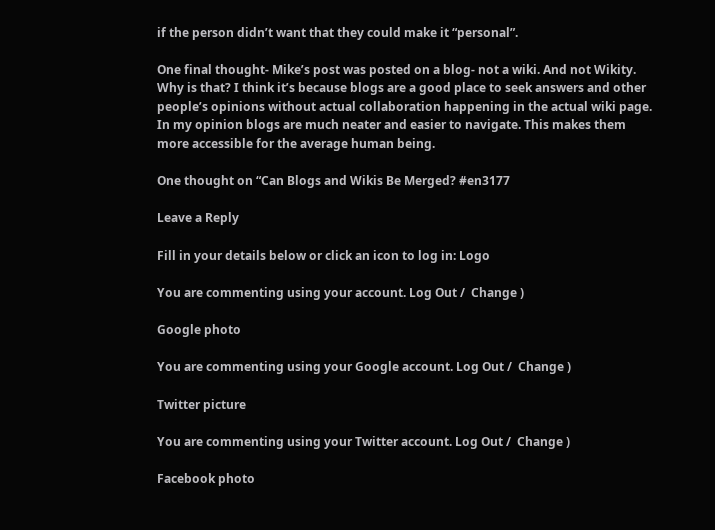if the person didn’t want that they could make it “personal”.

One final thought- Mike’s post was posted on a blog- not a wiki. And not Wikity. Why is that? I think it’s because blogs are a good place to seek answers and other people’s opinions without actual collaboration happening in the actual wiki page. In my opinion blogs are much neater and easier to navigate. This makes them more accessible for the average human being.

One thought on “Can Blogs and Wikis Be Merged? #en3177

Leave a Reply

Fill in your details below or click an icon to log in: Logo

You are commenting using your account. Log Out /  Change )

Google photo

You are commenting using your Google account. Log Out /  Change )

Twitter picture

You are commenting using your Twitter account. Log Out /  Change )

Facebook photo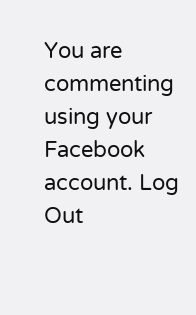You are commenting using your Facebook account. Log Out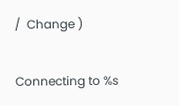/  Change )

Connecting to %s